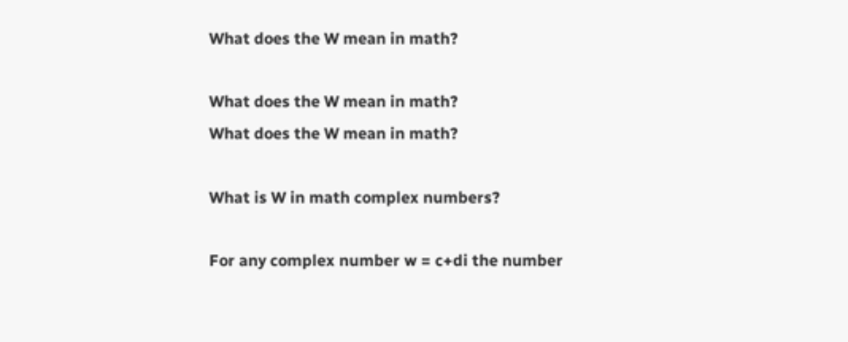What does the W mean in math?

What does the W mean in math?
What does the W mean in math?

What is W in math complex numbers?

For any complex number w = c+di the number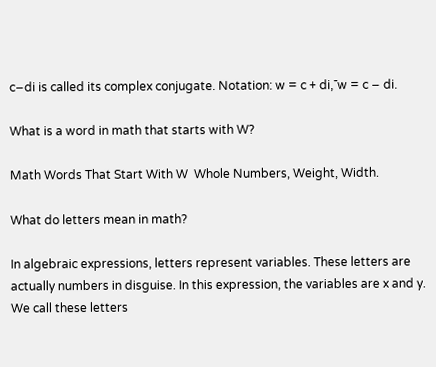c−di is called its complex conjugate. Notation: w = c + di,¯w = c − di.

What is a word in math that starts with W?

Math Words That Start With W  Whole Numbers, Weight, Width.

What do letters mean in math?

In algebraic expressions, letters represent variables. These letters are actually numbers in disguise. In this expression, the variables are x and y. We call these letters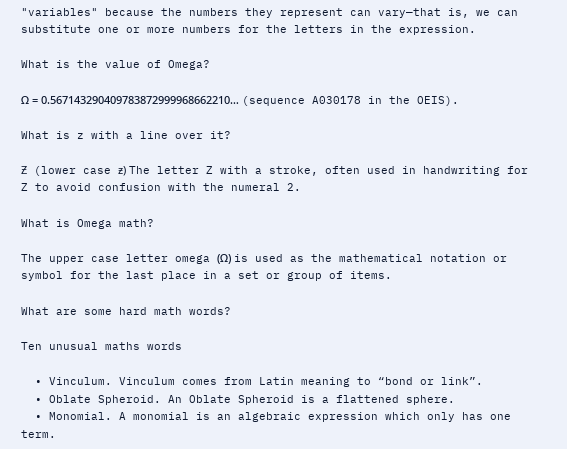"variables" because the numbers they represent can vary—that is, we can substitute one or more numbers for the letters in the expression.

What is the value of Omega?

Ω = 0.567143290409783872999968662210… (sequence A030178 in the OEIS).

What is z with a line over it?

Ƶ (lower case ƶ) The letter Z with a stroke, often used in handwriting for Z to avoid confusion with the numeral 2.

What is Omega math?

The upper case letter omega (Ω) is used as the mathematical notation or symbol for the last place in a set or group of items.

What are some hard math words?

Ten unusual maths words

  • Vinculum. Vinculum comes from Latin meaning to “bond or link”.
  • Oblate Spheroid. An Oblate Spheroid is a flattened sphere.
  • Monomial. A monomial is an algebraic expression which only has one term.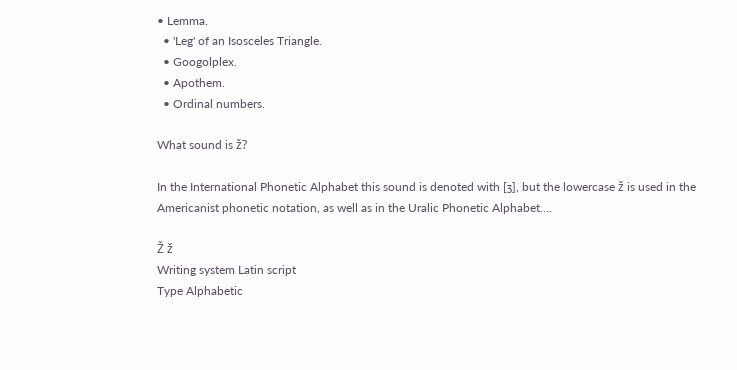• Lemma.
  • 'Leg' of an Isosceles Triangle.
  • Googolplex.
  • Apothem.
  • Ordinal numbers.

What sound is ž?

In the International Phonetic Alphabet this sound is denoted with [ʒ], but the lowercase ž is used in the Americanist phonetic notation, as well as in the Uralic Phonetic Alphabet….

Ž ž
Writing system Latin script
Type Alphabetic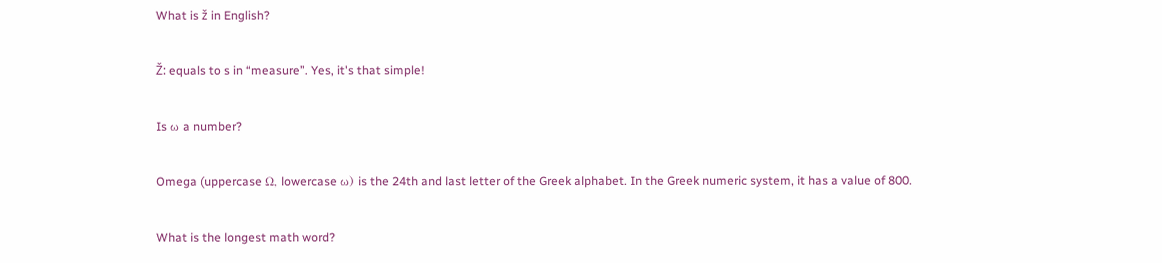What is ž in English?

Ž: equals to s in “measure”. Yes, it's that simple!

Is ω a number?

Omega (uppercase Ω, lowercase ω) is the 24th and last letter of the Greek alphabet. In the Greek numeric system, it has a value of 800.

What is the longest math word?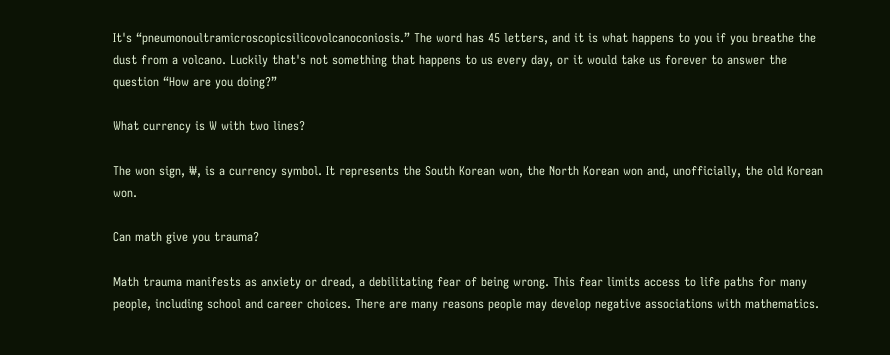It's “pneumonoultramicroscopicsilicovolcanoconiosis.” The word has 45 letters, and it is what happens to you if you breathe the dust from a volcano. Luckily that's not something that happens to us every day, or it would take us forever to answer the question “How are you doing?”

What currency is W with two lines?

The won sign, ₩, is a currency symbol. It represents the South Korean won, the North Korean won and, unofficially, the old Korean won.

Can math give you trauma?

Math trauma manifests as anxiety or dread, a debilitating fear of being wrong. This fear limits access to life paths for many people, including school and career choices. There are many reasons people may develop negative associations with mathematics.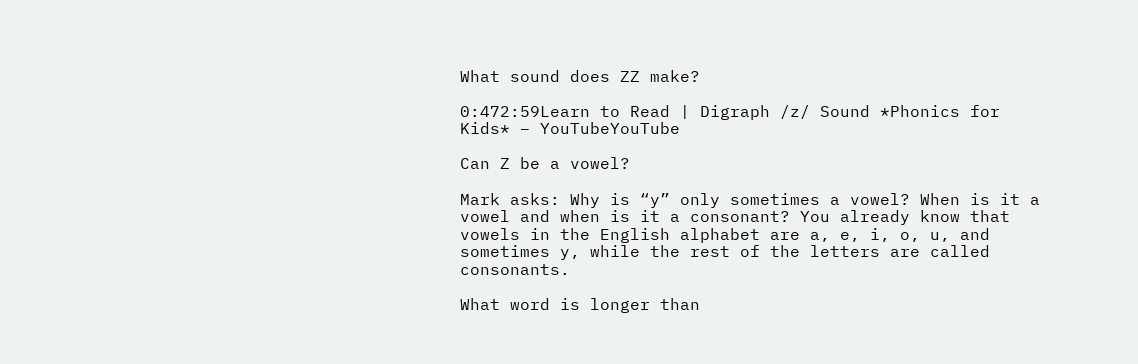What sound does ZZ make?

0:472:59Learn to Read | Digraph /z/ Sound *Phonics for Kids* – YouTubeYouTube

Can Z be a vowel?

Mark asks: Why is “y” only sometimes a vowel? When is it a vowel and when is it a consonant? You already know that vowels in the English alphabet are a, e, i, o, u, and sometimes y, while the rest of the letters are called consonants.

What word is longer than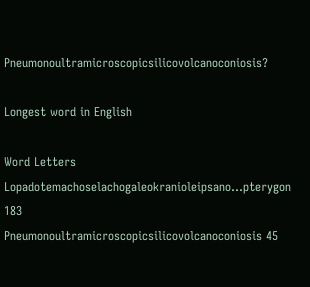Pneumonoultramicroscopicsilicovolcanoconiosis?

Longest word in English

Word Letters
Lopadotemachoselachogaleokranioleipsano…pterygon 183
Pneumonoultramicroscopicsilicovolcanoconiosis 45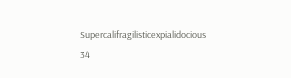Supercalifragilisticexpialidocious 34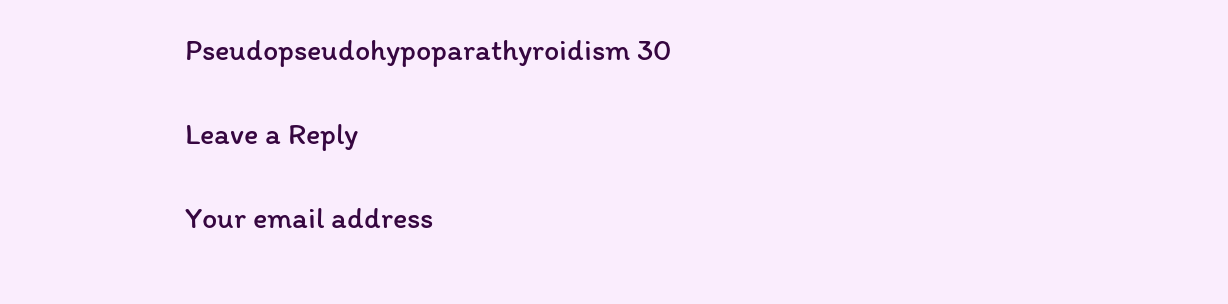Pseudopseudohypoparathyroidism 30

Leave a Reply

Your email address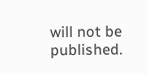will not be published.